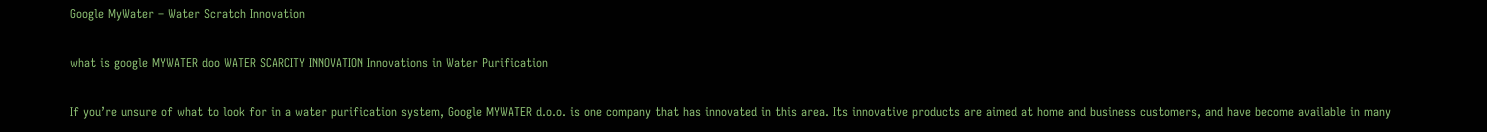Google MyWater – Water Scratch Innovation

what is google MYWATER doo WATER SCARCITY INNOVATION Innovations in Water Purification

If you’re unsure of what to look for in a water purification system, Google MYWATER d.o.o. is one company that has innovated in this area. Its innovative products are aimed at home and business customers, and have become available in many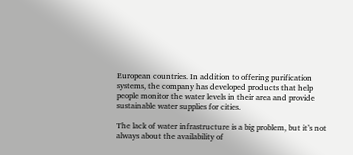European countries. In addition to offering purification systems, the company has developed products that help people monitor the water levels in their area and provide sustainable water supplies for cities.

The lack of water infrastructure is a big problem, but it’s not always about the availability of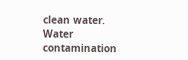clean water. Water contamination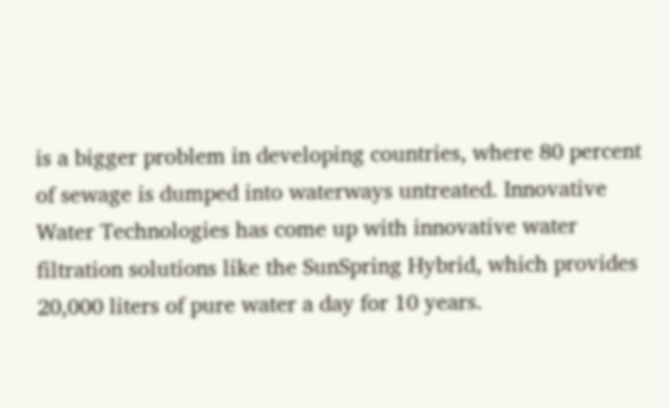is a bigger problem in developing countries, where 80 percent of sewage is dumped into waterways untreated. Innovative Water Technologies has come up with innovative water filtration solutions like the SunSpring Hybrid, which provides 20,000 liters of pure water a day for 10 years.